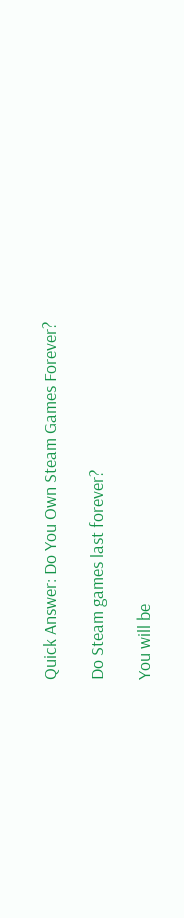Quick Answer: Do You Own Steam Games Forever?

Do Steam games last forever?

You will be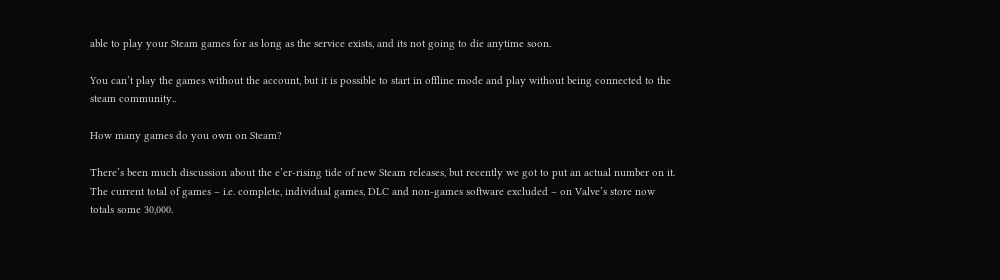able to play your Steam games for as long as the service exists, and its not going to die anytime soon.

You can’t play the games without the account, but it is possible to start in offline mode and play without being connected to the steam community..

How many games do you own on Steam?

There’s been much discussion about the e’er-rising tide of new Steam releases, but recently we got to put an actual number on it. The current total of games – i.e. complete, individual games, DLC and non-games software excluded – on Valve’s store now totals some 30,000.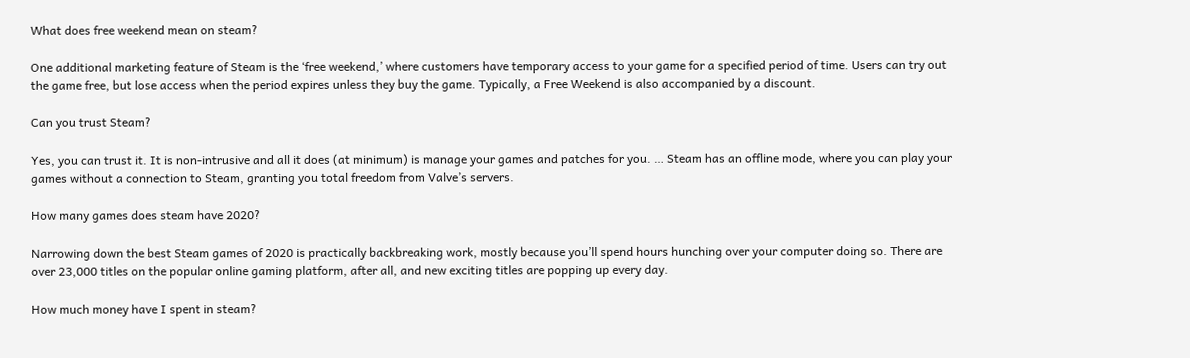What does free weekend mean on steam?

One additional marketing feature of Steam is the ‘free weekend,’ where customers have temporary access to your game for a specified period of time. Users can try out the game free, but lose access when the period expires unless they buy the game. Typically, a Free Weekend is also accompanied by a discount.

Can you trust Steam?

Yes, you can trust it. It is non-intrusive and all it does (at minimum) is manage your games and patches for you. … Steam has an offline mode, where you can play your games without a connection to Steam, granting you total freedom from Valve’s servers.

How many games does steam have 2020?

Narrowing down the best Steam games of 2020 is practically backbreaking work, mostly because you’ll spend hours hunching over your computer doing so. There are over 23,000 titles on the popular online gaming platform, after all, and new exciting titles are popping up every day.

How much money have I spent in steam?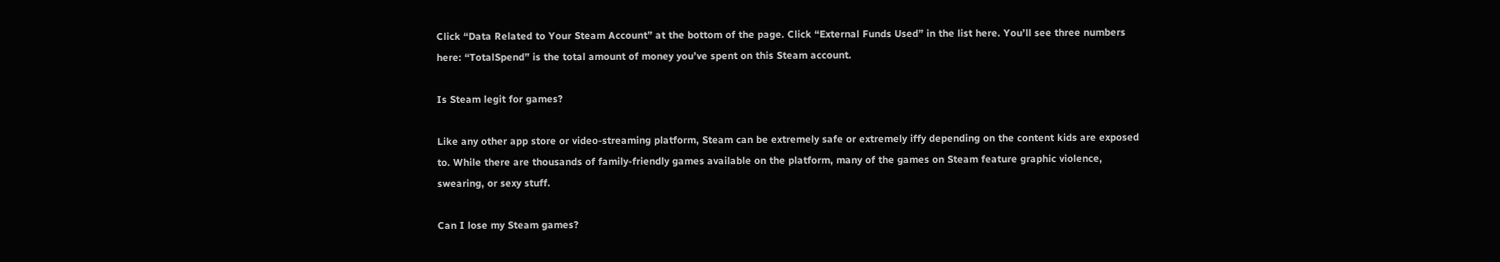Click “Data Related to Your Steam Account” at the bottom of the page. Click “External Funds Used” in the list here. You’ll see three numbers here: “TotalSpend” is the total amount of money you’ve spent on this Steam account.

Is Steam legit for games?

Like any other app store or video-streaming platform, Steam can be extremely safe or extremely iffy depending on the content kids are exposed to. While there are thousands of family-friendly games available on the platform, many of the games on Steam feature graphic violence, swearing, or sexy stuff.

Can I lose my Steam games?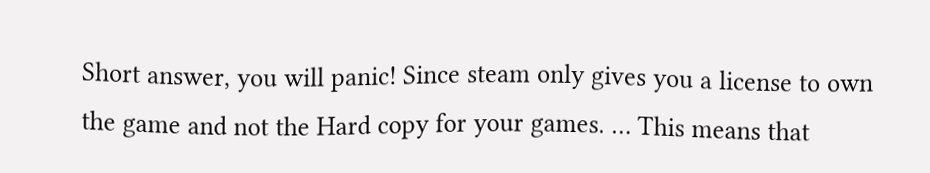Short answer, you will panic! Since steam only gives you a license to own the game and not the Hard copy for your games. … This means that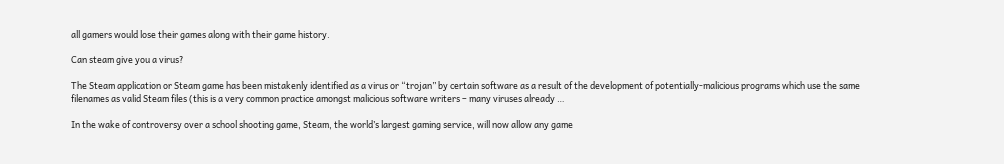all gamers would lose their games along with their game history.

Can steam give you a virus?

The Steam application or Steam game has been mistakenly identified as a virus or “trojan” by certain software as a result of the development of potentially-malicious programs which use the same filenames as valid Steam files (this is a very common practice amongst malicious software writers – many viruses already …

In the wake of controversy over a school shooting game, Steam, the world’s largest gaming service, will now allow any game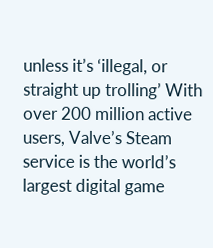unless it’s ‘illegal, or straight up trolling’ With over 200 million active users, Valve’s Steam service is the world’s largest digital game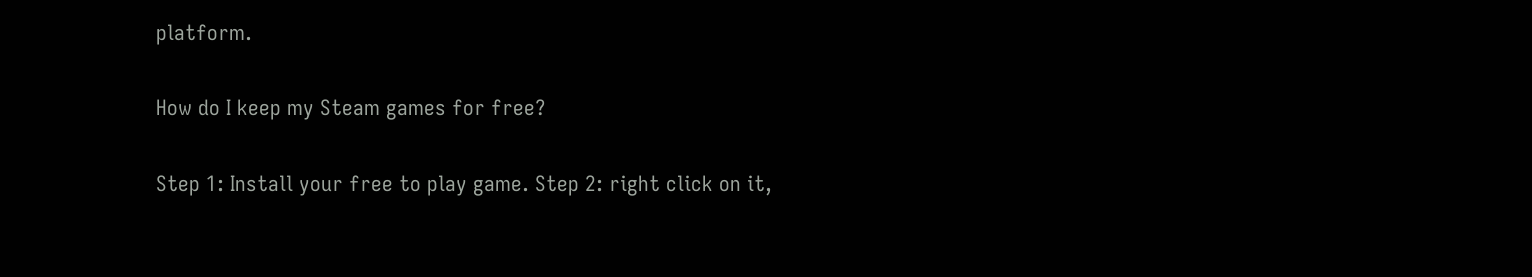platform.

How do I keep my Steam games for free?

Step 1: Install your free to play game. Step 2: right click on it,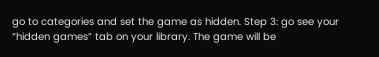go to categories and set the game as hidden. Step 3: go see your “hidden games” tab on your library. The game will be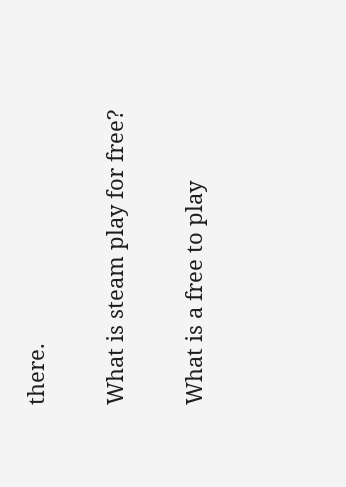there.

What is steam play for free?

What is a free to play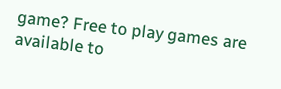game? Free to play games are available to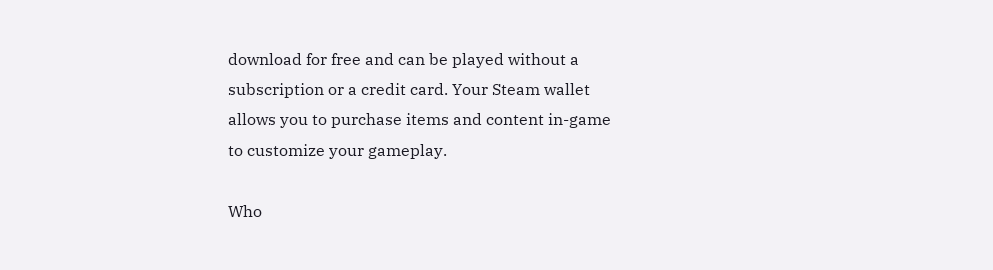download for free and can be played without a subscription or a credit card. Your Steam wallet allows you to purchase items and content in-game to customize your gameplay.

Who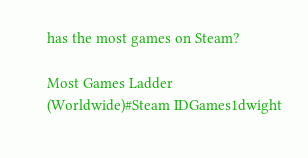has the most games on Steam?

Most Games Ladder (Worldwide)#Steam IDGames1dwight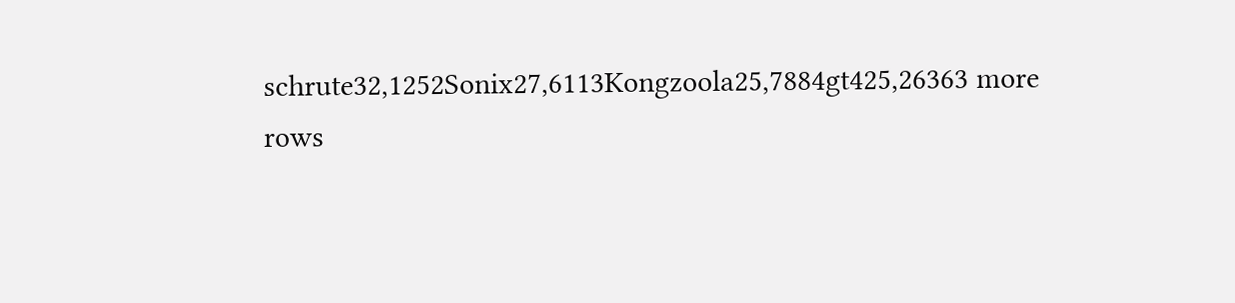schrute32,1252Sonix27,6113Kongzoola25,7884gt425,26363 more rows